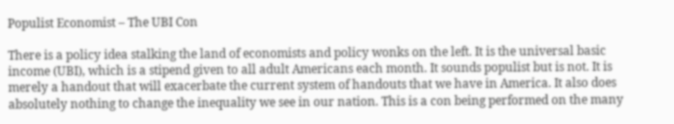Populist Economist – The UBI Con

There is a policy idea stalking the land of economists and policy wonks on the left. It is the universal basic income (UBI), which is a stipend given to all adult Americans each month. It sounds populist but is not. It is merely a handout that will exacerbate the current system of handouts that we have in America. It also does absolutely nothing to change the inequality we see in our nation. This is a con being performed on the many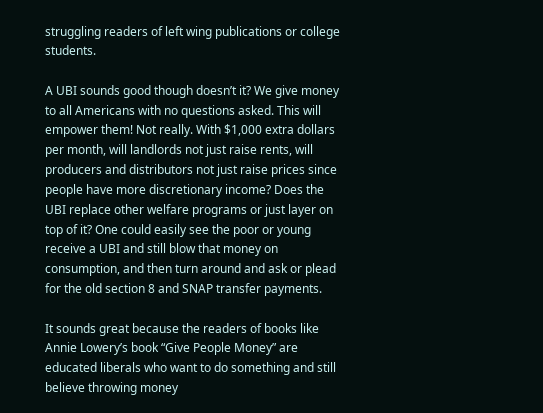struggling readers of left wing publications or college students.

A UBI sounds good though doesn’t it? We give money to all Americans with no questions asked. This will empower them! Not really. With $1,000 extra dollars per month, will landlords not just raise rents, will producers and distributors not just raise prices since people have more discretionary income? Does the UBI replace other welfare programs or just layer on top of it? One could easily see the poor or young receive a UBI and still blow that money on consumption, and then turn around and ask or plead for the old section 8 and SNAP transfer payments.

It sounds great because the readers of books like Annie Lowery’s book “Give People Money” are educated liberals who want to do something and still believe throwing money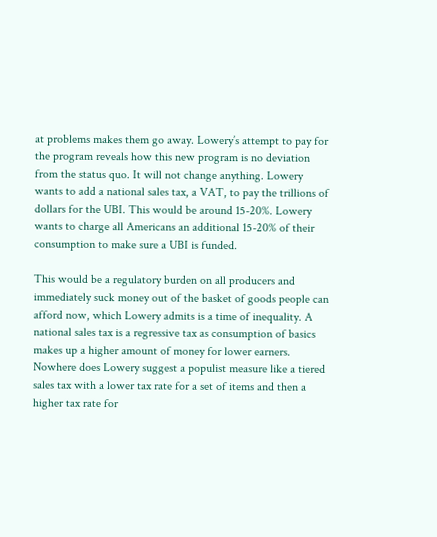at problems makes them go away. Lowery’s attempt to pay for the program reveals how this new program is no deviation from the status quo. It will not change anything. Lowery wants to add a national sales tax, a VAT, to pay the trillions of dollars for the UBI. This would be around 15-20%. Lowery wants to charge all Americans an additional 15-20% of their consumption to make sure a UBI is funded.

This would be a regulatory burden on all producers and immediately suck money out of the basket of goods people can afford now, which Lowery admits is a time of inequality. A national sales tax is a regressive tax as consumption of basics makes up a higher amount of money for lower earners. Nowhere does Lowery suggest a populist measure like a tiered sales tax with a lower tax rate for a set of items and then a higher tax rate for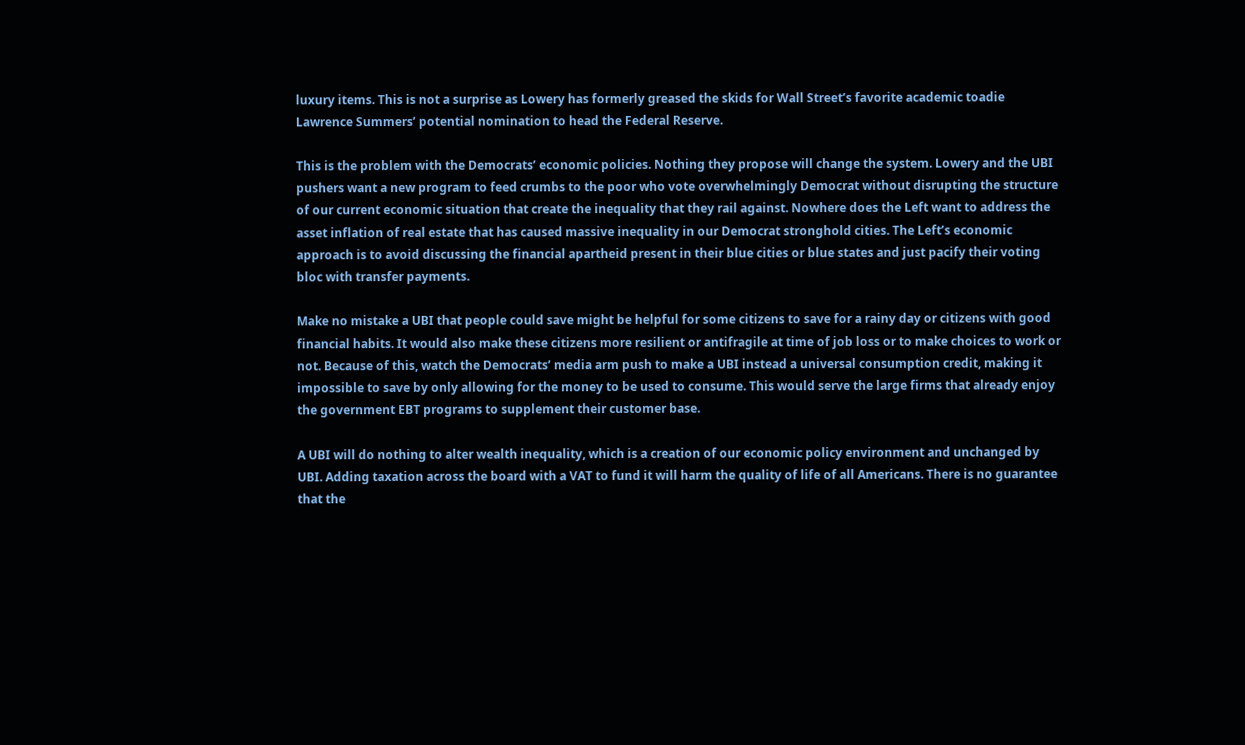luxury items. This is not a surprise as Lowery has formerly greased the skids for Wall Street’s favorite academic toadie Lawrence Summers’ potential nomination to head the Federal Reserve.

This is the problem with the Democrats’ economic policies. Nothing they propose will change the system. Lowery and the UBI pushers want a new program to feed crumbs to the poor who vote overwhelmingly Democrat without disrupting the structure of our current economic situation that create the inequality that they rail against. Nowhere does the Left want to address the asset inflation of real estate that has caused massive inequality in our Democrat stronghold cities. The Left’s economic approach is to avoid discussing the financial apartheid present in their blue cities or blue states and just pacify their voting bloc with transfer payments.

Make no mistake a UBI that people could save might be helpful for some citizens to save for a rainy day or citizens with good financial habits. It would also make these citizens more resilient or antifragile at time of job loss or to make choices to work or not. Because of this, watch the Democrats’ media arm push to make a UBI instead a universal consumption credit, making it impossible to save by only allowing for the money to be used to consume. This would serve the large firms that already enjoy the government EBT programs to supplement their customer base.

A UBI will do nothing to alter wealth inequality, which is a creation of our economic policy environment and unchanged by UBI. Adding taxation across the board with a VAT to fund it will harm the quality of life of all Americans. There is no guarantee that the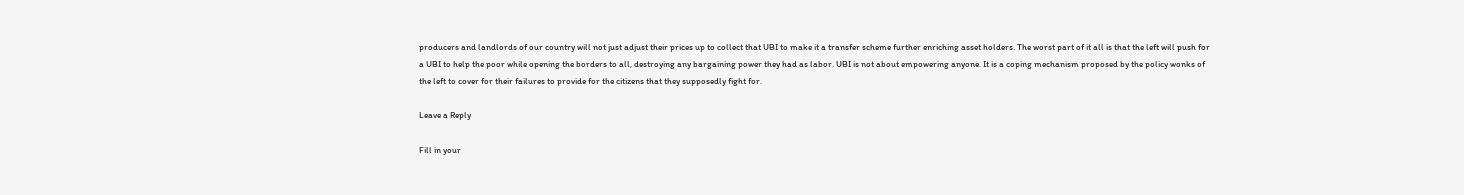producers and landlords of our country will not just adjust their prices up to collect that UBI to make it a transfer scheme further enriching asset holders. The worst part of it all is that the left will push for a UBI to help the poor while opening the borders to all, destroying any bargaining power they had as labor. UBI is not about empowering anyone. It is a coping mechanism proposed by the policy wonks of the left to cover for their failures to provide for the citizens that they supposedly fight for.

Leave a Reply

Fill in your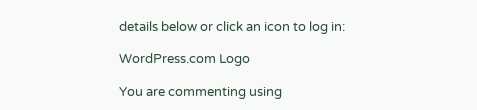details below or click an icon to log in:

WordPress.com Logo

You are commenting using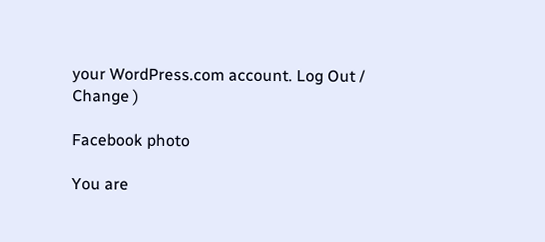your WordPress.com account. Log Out /  Change )

Facebook photo

You are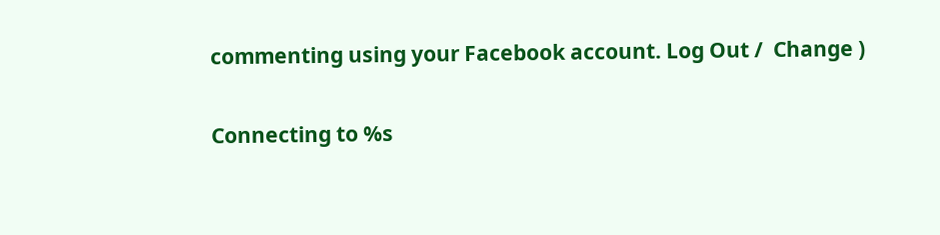commenting using your Facebook account. Log Out /  Change )

Connecting to %s